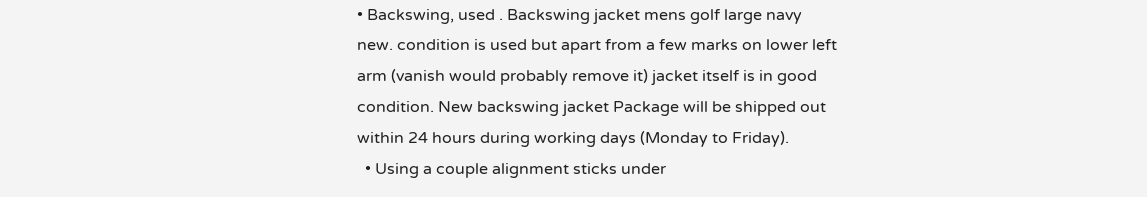• Backswing, used . Backswing jacket mens golf large navy new. condition is used but apart from a few marks on lower left arm (vanish would probably remove it) jacket itself is in good condition. New backswing jacket Package will be shipped out within 24 hours during working days (Monday to Friday).
  • Using a couple alignment sticks under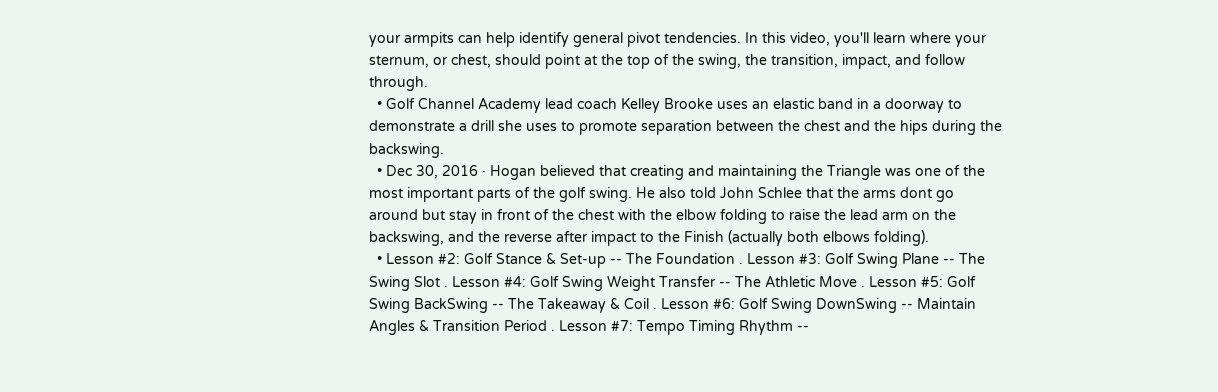your armpits can help identify general pivot tendencies. In this video, you'll learn where your sternum, or chest, should point at the top of the swing, the transition, impact, and follow through.
  • Golf Channel Academy lead coach Kelley Brooke uses an elastic band in a doorway to demonstrate a drill she uses to promote separation between the chest and the hips during the backswing.
  • Dec 30, 2016 · Hogan believed that creating and maintaining the Triangle was one of the most important parts of the golf swing. He also told John Schlee that the arms dont go around but stay in front of the chest with the elbow folding to raise the lead arm on the backswing, and the reverse after impact to the Finish (actually both elbows folding).
  • Lesson #2: Golf Stance & Set-up -- The Foundation . Lesson #3: Golf Swing Plane -- The Swing Slot . Lesson #4: Golf Swing Weight Transfer -- The Athletic Move . Lesson #5: Golf Swing BackSwing -- The Takeaway & Coil . Lesson #6: Golf Swing DownSwing -- Maintain Angles & Transition Period . Lesson #7: Tempo Timing Rhythm --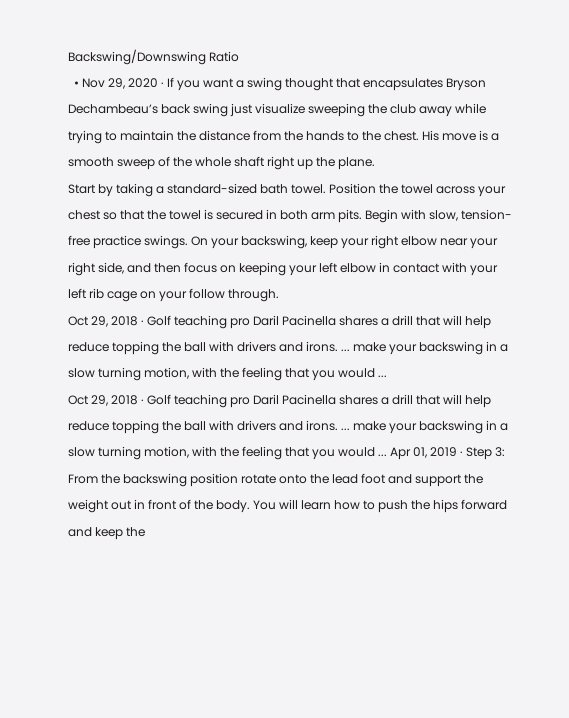Backswing/Downswing Ratio
  • Nov 29, 2020 · If you want a swing thought that encapsulates Bryson Dechambeau’s back swing just visualize sweeping the club away while trying to maintain the distance from the hands to the chest. His move is a smooth sweep of the whole shaft right up the plane.
Start by taking a standard-sized bath towel. Position the towel across your chest so that the towel is secured in both arm pits. Begin with slow, tension-free practice swings. On your backswing, keep your right elbow near your right side, and then focus on keeping your left elbow in contact with your left rib cage on your follow through.
Oct 29, 2018 · Golf teaching pro Daril Pacinella shares a drill that will help reduce topping the ball with drivers and irons. ... make your backswing in a slow turning motion, with the feeling that you would ...
Oct 29, 2018 · Golf teaching pro Daril Pacinella shares a drill that will help reduce topping the ball with drivers and irons. ... make your backswing in a slow turning motion, with the feeling that you would ... Apr 01, 2019 · Step 3: From the backswing position rotate onto the lead foot and support the weight out in front of the body. You will learn how to push the hips forward and keep the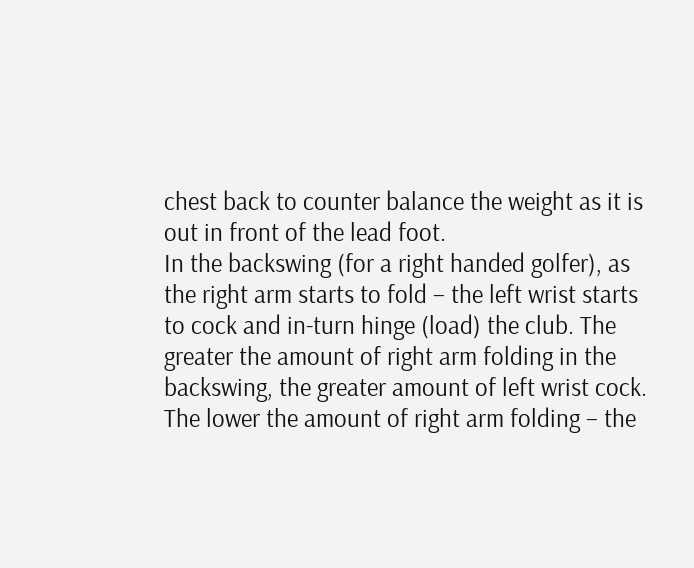chest back to counter balance the weight as it is out in front of the lead foot.
In the backswing (for a right handed golfer), as the right arm starts to fold – the left wrist starts to cock and in-turn hinge (load) the club. The greater the amount of right arm folding in the backswing, the greater amount of left wrist cock. The lower the amount of right arm folding – the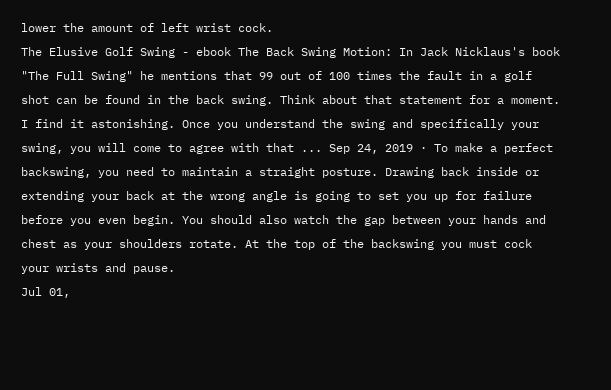lower the amount of left wrist cock.
The Elusive Golf Swing - ebook The Back Swing Motion: In Jack Nicklaus's book "The Full Swing" he mentions that 99 out of 100 times the fault in a golf shot can be found in the back swing. Think about that statement for a moment. I find it astonishing. Once you understand the swing and specifically your swing, you will come to agree with that ... Sep 24, 2019 · To make a perfect backswing, you need to maintain a straight posture. Drawing back inside or extending your back at the wrong angle is going to set you up for failure before you even begin. You should also watch the gap between your hands and chest as your shoulders rotate. At the top of the backswing you must cock your wrists and pause.
Jul 01,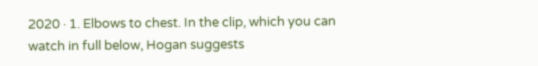2020 · 1. Elbows to chest. In the clip, which you can watch in full below, Hogan suggests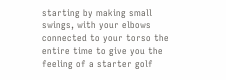starting by making small swings, with your elbows connected to your torso the entire time to give you the feeling of a starter golf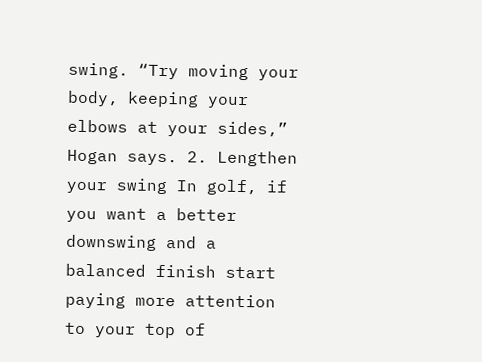swing. “Try moving your body, keeping your elbows at your sides,” Hogan says. 2. Lengthen your swing In golf, if you want a better downswing and a balanced finish start paying more attention to your top of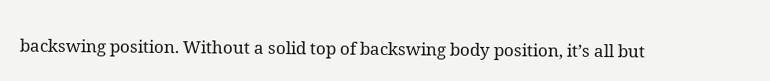backswing position. Without a solid top of backswing body position, it’s all but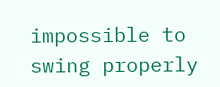impossible to swing properly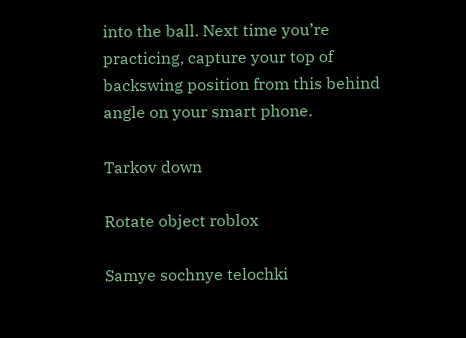into the ball. Next time you’re practicing, capture your top of backswing position from this behind angle on your smart phone.

Tarkov down

Rotate object roblox

Samye sochnye telochki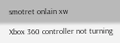smotret onlain xw

Xbox 360 controller not turning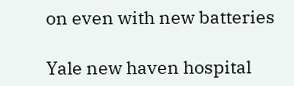on even with new batteries

Yale new haven hospital